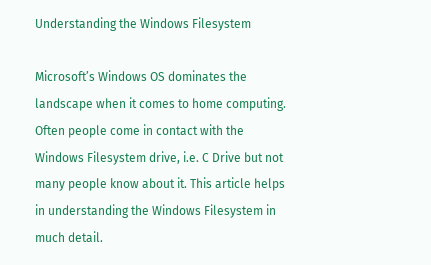Understanding the Windows Filesystem

Microsoft’s Windows OS dominates the landscape when it comes to home computing. Often people come in contact with the Windows Filesystem drive, i.e. C Drive but not many people know about it. This article helps in understanding the Windows Filesystem in much detail.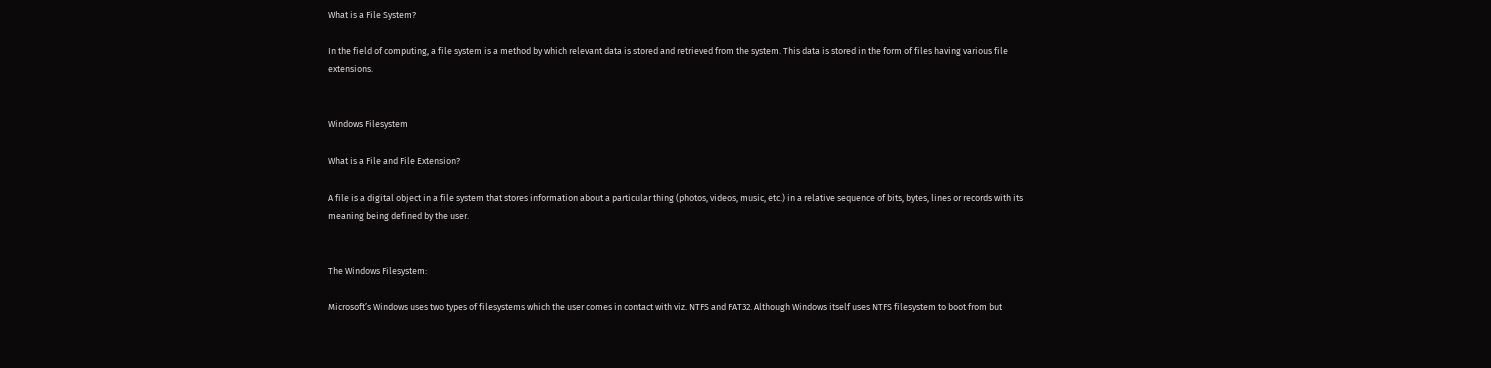What is a File System?

In the field of computing, a file system is a method by which relevant data is stored and retrieved from the system. This data is stored in the form of files having various file extensions.


Windows Filesystem

What is a File and File Extension?

A file is a digital object in a file system that stores information about a particular thing (photos, videos, music, etc.) in a relative sequence of bits, bytes, lines or records with its meaning being defined by the user.


The Windows Filesystem:

Microsoft’s Windows uses two types of filesystems which the user comes in contact with viz. NTFS and FAT32. Although Windows itself uses NTFS filesystem to boot from but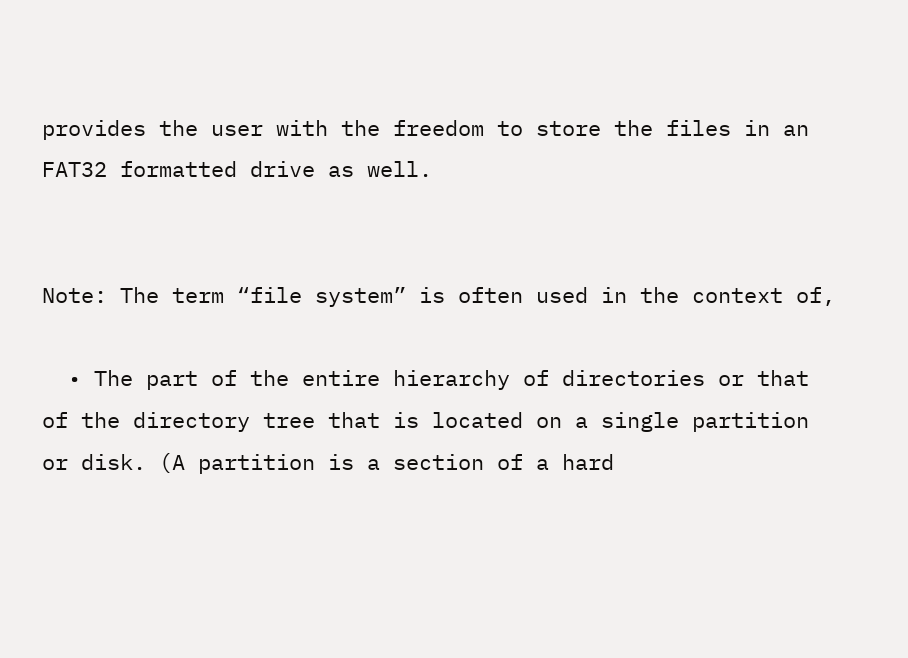provides the user with the freedom to store the files in an FAT32 formatted drive as well.


Note: The term “file system” is often used in the context of,

  • The part of the entire hierarchy of directories or that of the directory tree that is located on a single partition or disk. (A partition is a section of a hard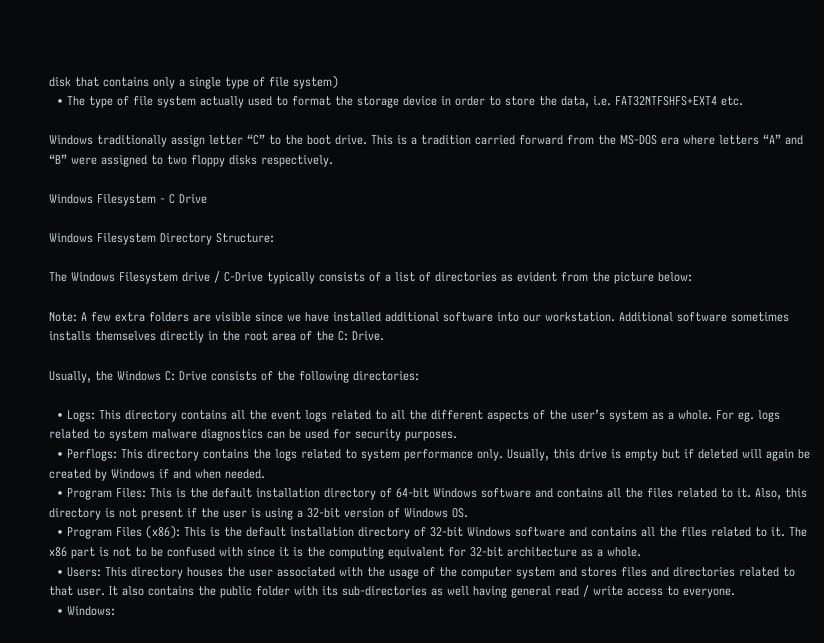disk that contains only a single type of file system)
  • The type of file system actually used to format the storage device in order to store the data, i.e. FAT32NTFSHFS+EXT4 etc.

Windows traditionally assign letter “C” to the boot drive. This is a tradition carried forward from the MS-DOS era where letters “A” and “B” were assigned to two floppy disks respectively.

Windows Filesystem - C Drive

Windows Filesystem Directory Structure:

The Windows Filesystem drive / C-Drive typically consists of a list of directories as evident from the picture below:

Note: A few extra folders are visible since we have installed additional software into our workstation. Additional software sometimes installs themselves directly in the root area of the C: Drive.

Usually, the Windows C: Drive consists of the following directories:

  • Logs: This directory contains all the event logs related to all the different aspects of the user’s system as a whole. For eg. logs related to system malware diagnostics can be used for security purposes.
  • Perflogs: This directory contains the logs related to system performance only. Usually, this drive is empty but if deleted will again be created by Windows if and when needed.
  • Program Files: This is the default installation directory of 64-bit Windows software and contains all the files related to it. Also, this directory is not present if the user is using a 32-bit version of Windows OS.
  • Program Files (x86): This is the default installation directory of 32-bit Windows software and contains all the files related to it. The x86 part is not to be confused with since it is the computing equivalent for 32-bit architecture as a whole.
  • Users: This directory houses the user associated with the usage of the computer system and stores files and directories related to that user. It also contains the public folder with its sub-directories as well having general read / write access to everyone.
  • Windows: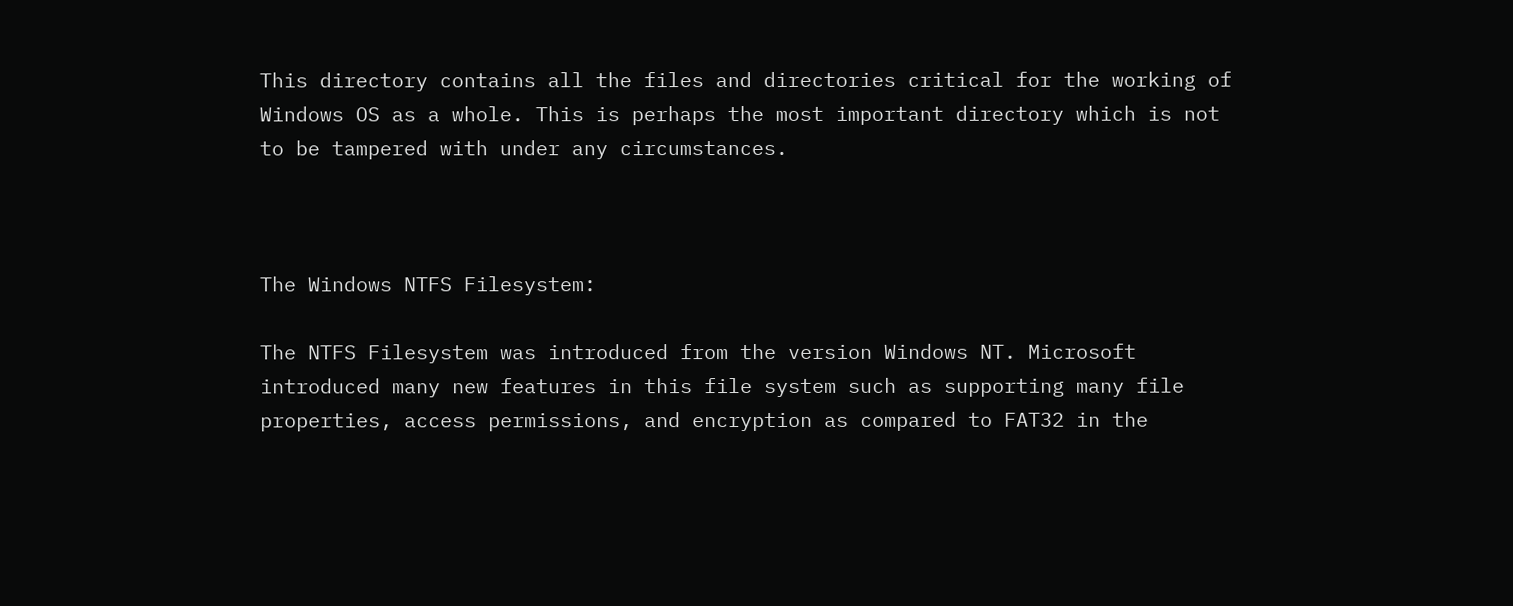This directory contains all the files and directories critical for the working of Windows OS as a whole. This is perhaps the most important directory which is not to be tampered with under any circumstances.



The Windows NTFS Filesystem:

The NTFS Filesystem was introduced from the version Windows NT. Microsoft introduced many new features in this file system such as supporting many file properties, access permissions, and encryption as compared to FAT32 in the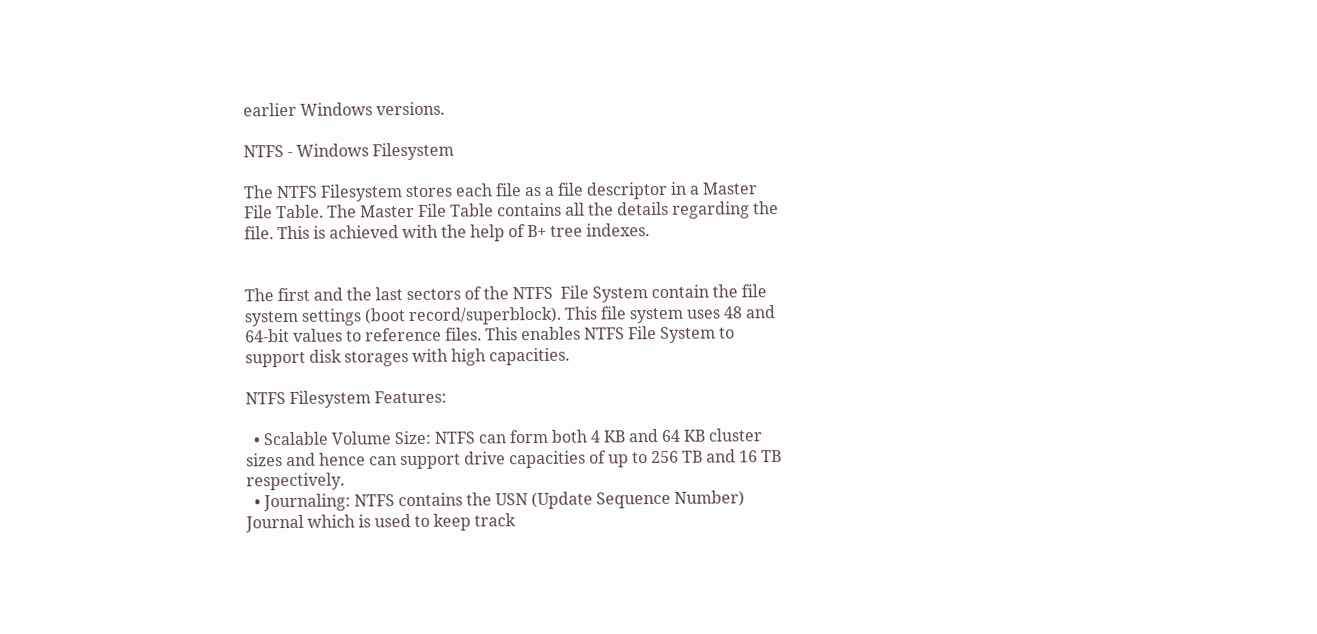earlier Windows versions.

NTFS - Windows Filesystem

The NTFS Filesystem stores each file as a file descriptor in a Master File Table. The Master File Table contains all the details regarding the file. This is achieved with the help of B+ tree indexes.


The first and the last sectors of the NTFS  File System contain the file system settings (boot record/superblock). This file system uses 48 and 64-bit values to reference files. This enables NTFS File System to support disk storages with high capacities.

NTFS Filesystem Features:

  • Scalable Volume Size: NTFS can form both 4 KB and 64 KB cluster sizes and hence can support drive capacities of up to 256 TB and 16 TB respectively.
  • Journaling: NTFS contains the USN (Update Sequence Number) Journal which is used to keep track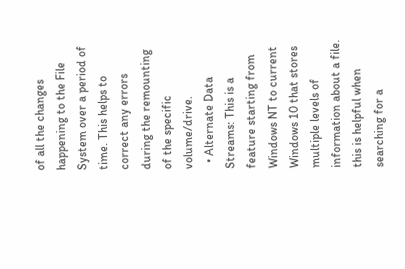of all the changes happening to the File System over a period of time. This helps to correct any errors during the remounting of the specific volume/drive.
  • Alternate Data Streams: This is a feature starting from Windows NT to current Windows 10 that stores multiple levels of information about a file. this is helpful when searching for a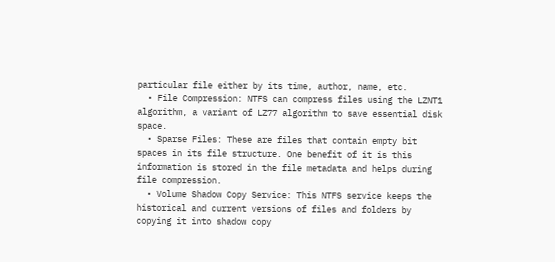particular file either by its time, author, name, etc.
  • File Compression: NTFS can compress files using the LZNT1 algorithm, a variant of LZ77 algorithm to save essential disk space.
  • Sparse Files: These are files that contain empty bit spaces in its file structure. One benefit of it is this information is stored in the file metadata and helps during file compression.
  • Volume Shadow Copy Service: This NTFS service keeps the historical and current versions of files and folders by copying it into shadow copy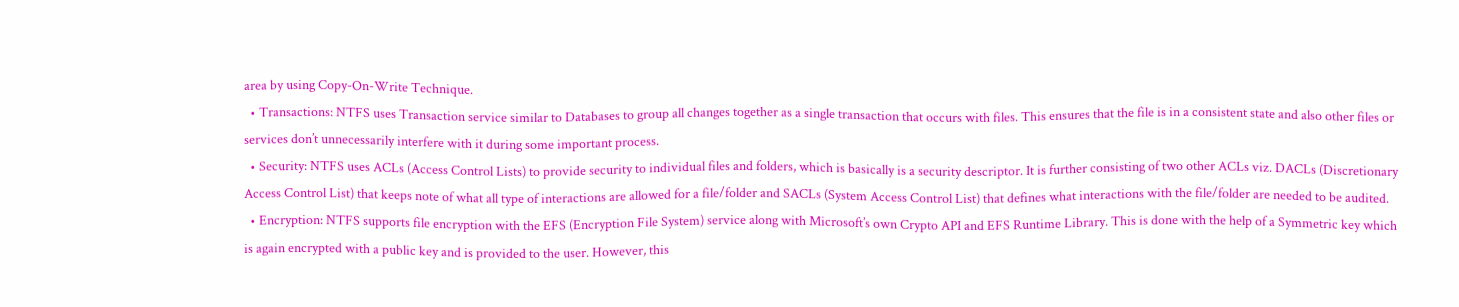area by using Copy-On-Write Technique.
  • Transactions: NTFS uses Transaction service similar to Databases to group all changes together as a single transaction that occurs with files. This ensures that the file is in a consistent state and also other files or services don’t unnecessarily interfere with it during some important process.
  • Security: NTFS uses ACLs (Access Control Lists) to provide security to individual files and folders, which is basically is a security descriptor. It is further consisting of two other ACLs viz. DACLs (Discretionary Access Control List) that keeps note of what all type of interactions are allowed for a file/folder and SACLs (System Access Control List) that defines what interactions with the file/folder are needed to be audited.
  • Encryption: NTFS supports file encryption with the EFS (Encryption File System) service along with Microsoft’s own Crypto API and EFS Runtime Library. This is done with the help of a Symmetric key which is again encrypted with a public key and is provided to the user. However, this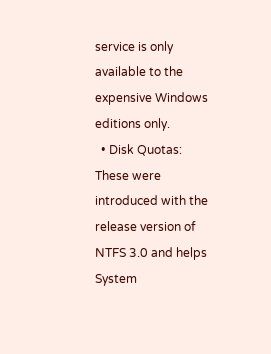service is only available to the expensive Windows editions only.
  • Disk Quotas: These were introduced with the release version of NTFS 3.0 and helps System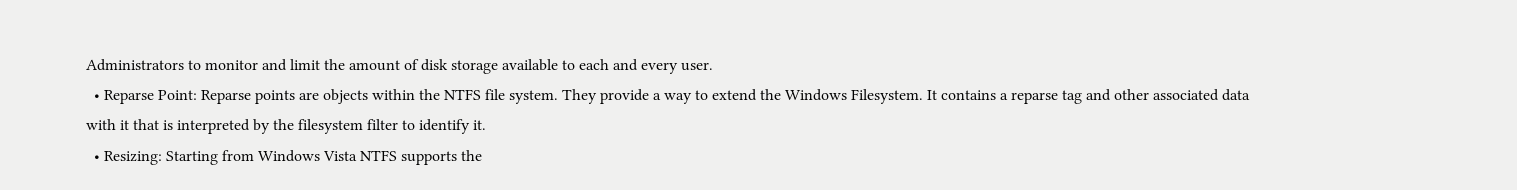Administrators to monitor and limit the amount of disk storage available to each and every user.
  • Reparse Point: Reparse points are objects within the NTFS file system. They provide a way to extend the Windows Filesystem. It contains a reparse tag and other associated data with it that is interpreted by the filesystem filter to identify it.
  • Resizing: Starting from Windows Vista NTFS supports the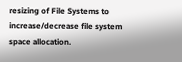resizing of File Systems to increase/decrease file system space allocation.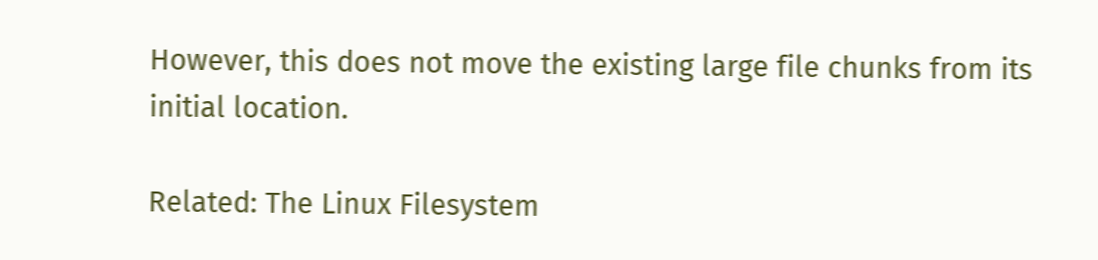However, this does not move the existing large file chunks from its initial location.

Related: The Linux Filesystem